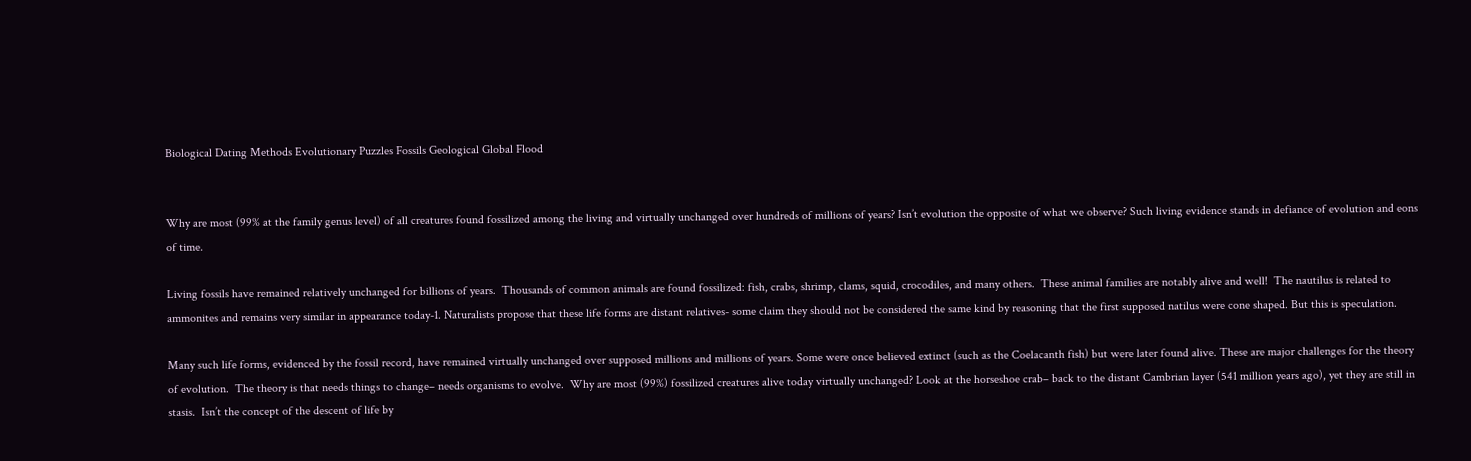Biological Dating Methods Evolutionary Puzzles Fossils Geological Global Flood


Why are most (99% at the family genus level) of all creatures found fossilized among the living and virtually unchanged over hundreds of millions of years? Isn’t evolution the opposite of what we observe? Such living evidence stands in defiance of evolution and eons of time.

Living fossils have remained relatively unchanged for billions of years.  Thousands of common animals are found fossilized: fish, crabs, shrimp, clams, squid, crocodiles, and many others.  These animal families are notably alive and well!  The nautilus is related to ammonites and remains very similar in appearance today-1. Naturalists propose that these life forms are distant relatives- some claim they should not be considered the same kind by reasoning that the first supposed natilus were cone shaped. But this is speculation.

Many such life forms, evidenced by the fossil record, have remained virtually unchanged over supposed millions and millions of years. Some were once believed extinct (such as the Coelacanth fish) but were later found alive. These are major challenges for the theory of evolution.  The theory is that needs things to change– needs organisms to evolve.  Why are most (99%) fossilized creatures alive today virtually unchanged? Look at the horseshoe crab– back to the distant Cambrian layer (541 million years ago), yet they are still in stasis.  Isn’t the concept of the descent of life by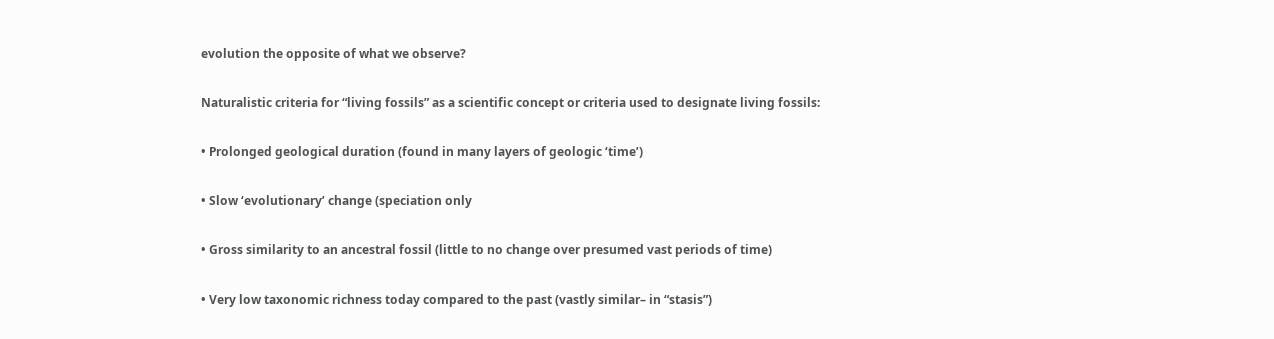evolution the opposite of what we observe?

Naturalistic criteria for “living fossils” as a scientific concept or criteria used to designate living fossils:

• Prolonged geological duration (found in many layers of geologic ‘time’)

• Slow ‘evolutionary’ change (speciation only

• Gross similarity to an ancestral fossil (little to no change over presumed vast periods of time)

• Very low taxonomic richness today compared to the past (vastly similar– in “stasis”)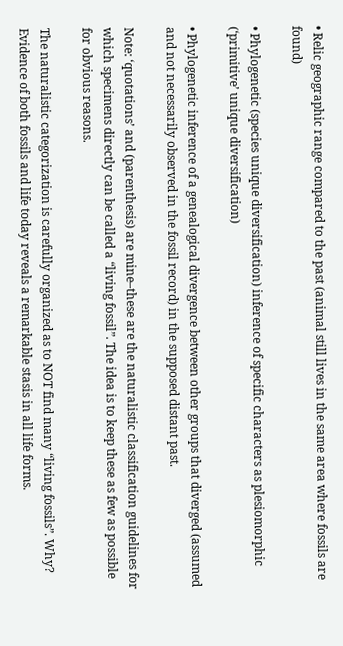• Relic geographic range compared to the past (animal still lives in the same area where fossils are found)

• Phylogenetic (species unique diversification) inference of specific characters as plesiomorphic (‘primitive’ unique diversification)

• Phylogenetic inference of a genealogical divergence between other groups that diverged (assumed and not necessarily observed in the fossil record) in the supposed distant past.

Note: ‘quotations’ and (parenthesis) are mine–these are the naturalistic classification guidelines for which specimens directly can be called a “living fossil”. The idea is to keep these as few as possible for obvious reasons.

The naturalistic categorization is carefully organized as to NOT find many “living fossils”. Why? Evidence of both fossils and life today reveals a remarkable stasis in all life forms.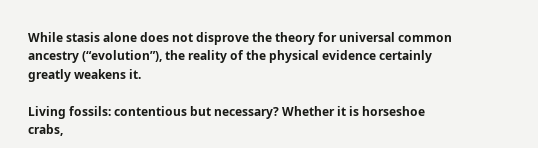While stasis alone does not disprove the theory for universal common ancestry (“evolution”), the reality of the physical evidence certainly greatly weakens it.

Living fossils: contentious but necessary? Whether it is horseshoe crabs,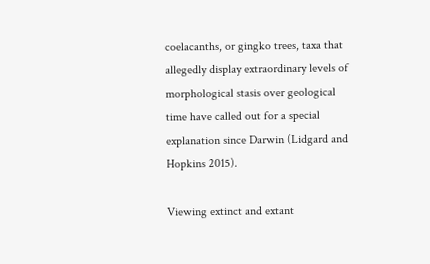coelacanths, or gingko trees, taxa that allegedly display extraordinary levels of morphological stasis over geological time have called out for a special explanation since Darwin (Lidgard and Hopkins 2015).

Viewing extinct and extant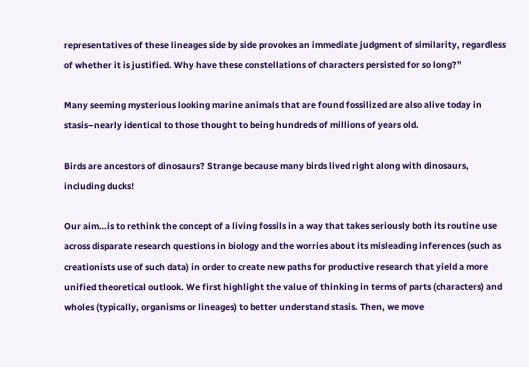representatives of these lineages side by side provokes an immediate judgment of similarity, regardless of whether it is justified. Why have these constellations of characters persisted for so long?”

Many seeming mysterious looking marine animals that are found fossilized are also alive today in stasis–nearly identical to those thought to being hundreds of millions of years old.

Birds are ancestors of dinosaurs? Strange because many birds lived right along with dinosaurs, including ducks!

Our aim…is to rethink the concept of a living fossils in a way that takes seriously both its routine use across disparate research questions in biology and the worries about its misleading inferences (such as creationists use of such data) in order to create new paths for productive research that yield a more unified theoretical outlook. We first highlight the value of thinking in terms of parts (characters) and wholes (typically, organisms or lineages) to better understand stasis. Then, we move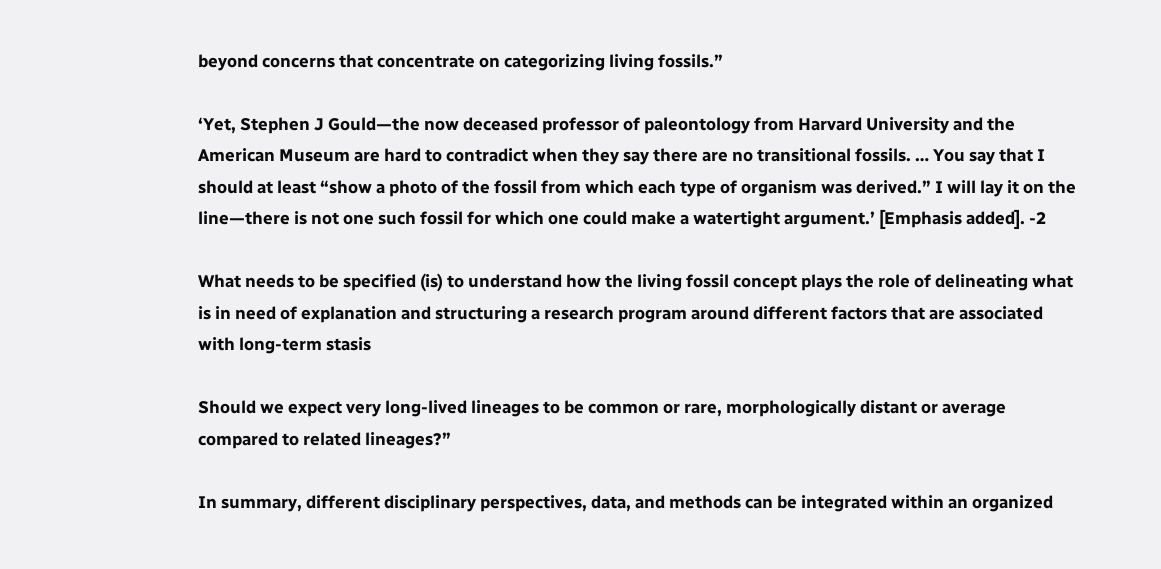beyond concerns that concentrate on categorizing living fossils.”

‘Yet, Stephen J Gould—the now deceased professor of paleontology from Harvard University and the American Museum are hard to contradict when they say there are no transitional fossils. … You say that I should at least “show a photo of the fossil from which each type of organism was derived.” I will lay it on the line—there is not one such fossil for which one could make a watertight argument.’ [Emphasis added]. -2

What needs to be specified (is) to understand how the living fossil concept plays the role of delineating what is in need of explanation and structuring a research program around different factors that are associated with long-term stasis

Should we expect very long-lived lineages to be common or rare, morphologically distant or average compared to related lineages?”

In summary, different disciplinary perspectives, data, and methods can be integrated within an organized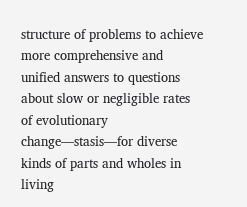structure of problems to achieve more comprehensive and unified answers to questions about slow or negligible rates of evolutionary change—stasis—for diverse kinds of parts and wholes in living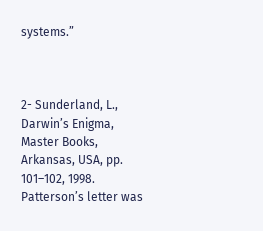systems.”



2- Sunderland, L., Darwin’s Enigma, Master Books, Arkansas, USA, pp. 101–102, 1998. Patterson’s letter was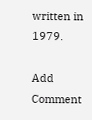written in 1979.

Add Comment